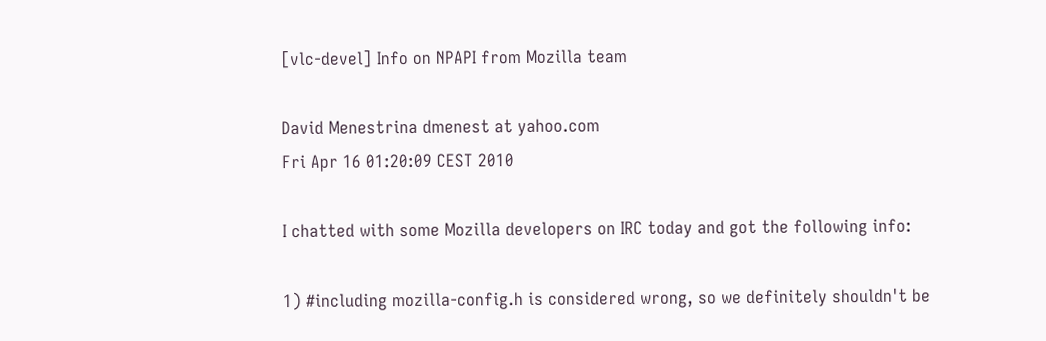[vlc-devel] Info on NPAPI from Mozilla team

David Menestrina dmenest at yahoo.com
Fri Apr 16 01:20:09 CEST 2010

I chatted with some Mozilla developers on IRC today and got the following info:

1) #including mozilla-config.h is considered wrong, so we definitely shouldn't be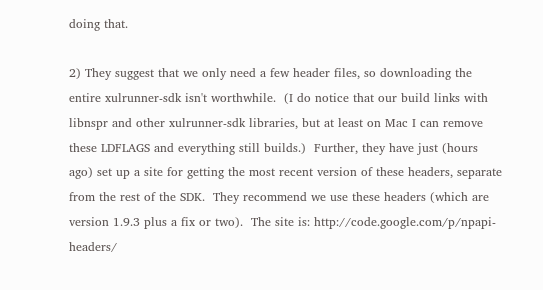doing that.

2) They suggest that we only need a few header files, so downloading the entire xulrunner-sdk isn't worthwhile.  (I do notice that our build links with libnspr and other xulrunner-sdk libraries, but at least on Mac I can remove these LDFLAGS and everything still builds.)  Further, they have just (hours ago) set up a site for getting the most recent version of these headers, separate from the rest of the SDK.  They recommend we use these headers (which are version 1.9.3 plus a fix or two).  The site is: http://code.google.com/p/npapi-headers/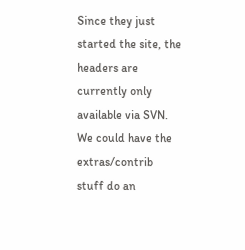Since they just started the site, the headers are currently only available via SVN.  We could have the extras/contrib stuff do an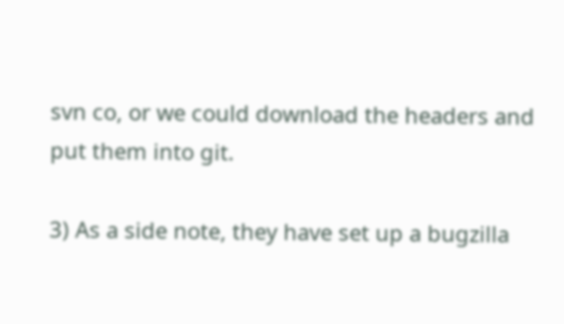svn co, or we could download the headers and put them into git.

3) As a side note, they have set up a bugzilla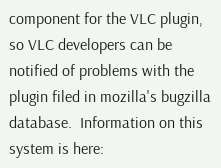component for the VLC plugin, so VLC developers can be notified of problems with the plugin filed in mozilla's bugzilla database.  Information on this system is here: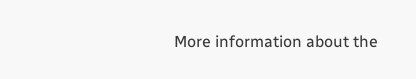More information about the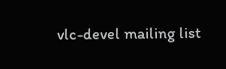vlc-devel mailing list